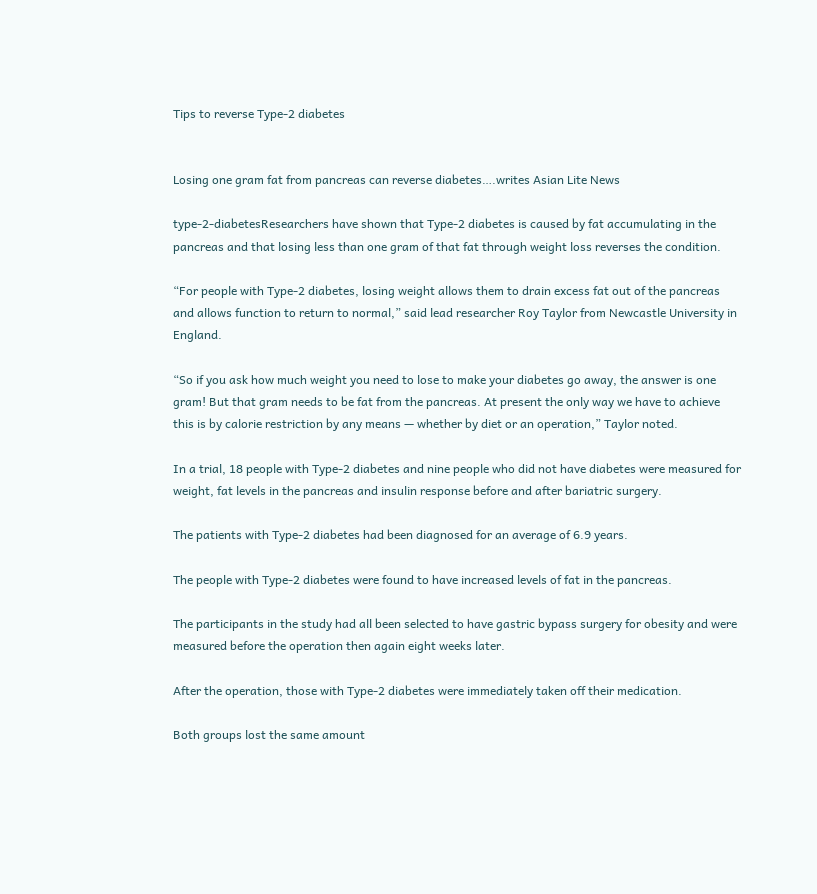Tips to reverse Type-2 diabetes


Losing one gram fat from pancreas can reverse diabetes….writes Asian Lite News

type-2-diabetesResearchers have shown that Type-2 diabetes is caused by fat accumulating in the pancreas and that losing less than one gram of that fat through weight loss reverses the condition.

“For people with Type-2 diabetes, losing weight allows them to drain excess fat out of the pancreas and allows function to return to normal,” said lead researcher Roy Taylor from Newcastle University in England.

“So if you ask how much weight you need to lose to make your diabetes go away, the answer is one gram! But that gram needs to be fat from the pancreas. At present the only way we have to achieve this is by calorie restriction by any means — whether by diet or an operation,” Taylor noted.

In a trial, 18 people with Type-2 diabetes and nine people who did not have diabetes were measured for weight, fat levels in the pancreas and insulin response before and after bariatric surgery.

The patients with Type-2 diabetes had been diagnosed for an average of 6.9 years.

The people with Type-2 diabetes were found to have increased levels of fat in the pancreas.

The participants in the study had all been selected to have gastric bypass surgery for obesity and were measured before the operation then again eight weeks later.

After the operation, those with Type-2 diabetes were immediately taken off their medication.

Both groups lost the same amount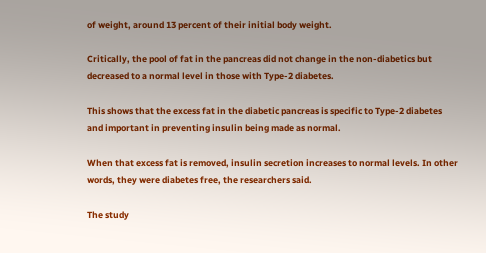of weight, around 13 percent of their initial body weight.

Critically, the pool of fat in the pancreas did not change in the non-diabetics but decreased to a normal level in those with Type-2 diabetes.

This shows that the excess fat in the diabetic pancreas is specific to Type-2 diabetes and important in preventing insulin being made as normal.

When that excess fat is removed, insulin secretion increases to normal levels. In other words, they were diabetes free, the researchers said.

The study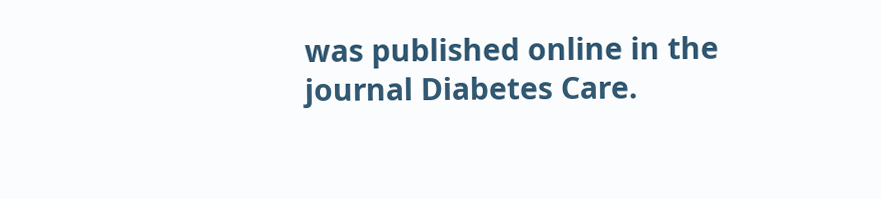was published online in the journal Diabetes Care.